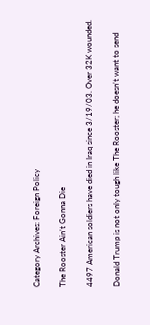Category Archives: Foreign Policy

The Rooster Ain’t Gonna Die

4497 American soldiers have died in Iraq since 3/19/03. Over 32K wounded.

Donald Trump is not only tough like The Rooster; he doesn’t want to send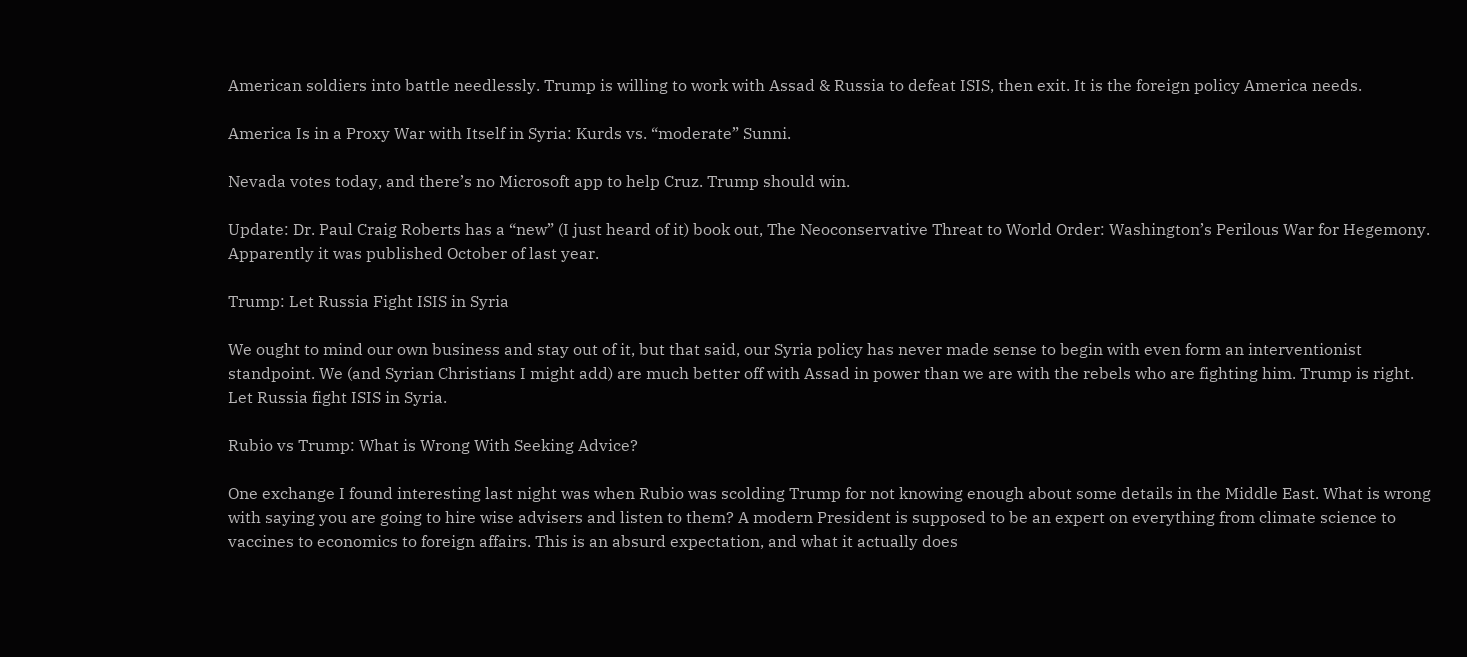American soldiers into battle needlessly. Trump is willing to work with Assad & Russia to defeat ISIS, then exit. It is the foreign policy America needs.

America Is in a Proxy War with Itself in Syria: Kurds vs. “moderate” Sunni.

Nevada votes today, and there’s no Microsoft app to help Cruz. Trump should win.

Update: Dr. Paul Craig Roberts has a “new” (I just heard of it) book out, The Neoconservative Threat to World Order: Washington’s Perilous War for Hegemony. Apparently it was published October of last year.

Trump: Let Russia Fight ISIS in Syria

We ought to mind our own business and stay out of it, but that said, our Syria policy has never made sense to begin with even form an interventionist standpoint. We (and Syrian Christians I might add) are much better off with Assad in power than we are with the rebels who are fighting him. Trump is right. Let Russia fight ISIS in Syria.

Rubio vs Trump: What is Wrong With Seeking Advice?

One exchange I found interesting last night was when Rubio was scolding Trump for not knowing enough about some details in the Middle East. What is wrong with saying you are going to hire wise advisers and listen to them? A modern President is supposed to be an expert on everything from climate science to vaccines to economics to foreign affairs. This is an absurd expectation, and what it actually does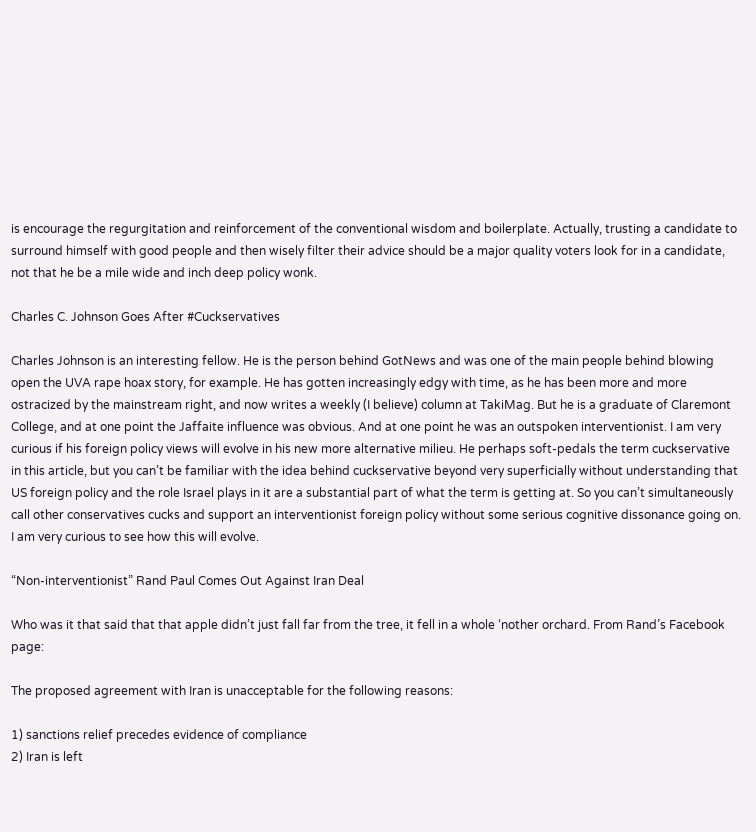is encourage the regurgitation and reinforcement of the conventional wisdom and boilerplate. Actually, trusting a candidate to surround himself with good people and then wisely filter their advice should be a major quality voters look for in a candidate, not that he be a mile wide and inch deep policy wonk.

Charles C. Johnson Goes After #Cuckservatives

Charles Johnson is an interesting fellow. He is the person behind GotNews and was one of the main people behind blowing open the UVA rape hoax story, for example. He has gotten increasingly edgy with time, as he has been more and more ostracized by the mainstream right, and now writes a weekly (I believe) column at TakiMag. But he is a graduate of Claremont College, and at one point the Jaffaite influence was obvious. And at one point he was an outspoken interventionist. I am very curious if his foreign policy views will evolve in his new more alternative milieu. He perhaps soft-pedals the term cuckservative in this article, but you can’t be familiar with the idea behind cuckservative beyond very superficially without understanding that US foreign policy and the role Israel plays in it are a substantial part of what the term is getting at. So you can’t simultaneously call other conservatives cucks and support an interventionist foreign policy without some serious cognitive dissonance going on. I am very curious to see how this will evolve.

“Non-interventionist” Rand Paul Comes Out Against Iran Deal

Who was it that said that that apple didn’t just fall far from the tree, it fell in a whole ‘nother orchard. From Rand’s Facebook page:

The proposed agreement with Iran is unacceptable for the following reasons:

1) sanctions relief precedes evidence of compliance
2) Iran is left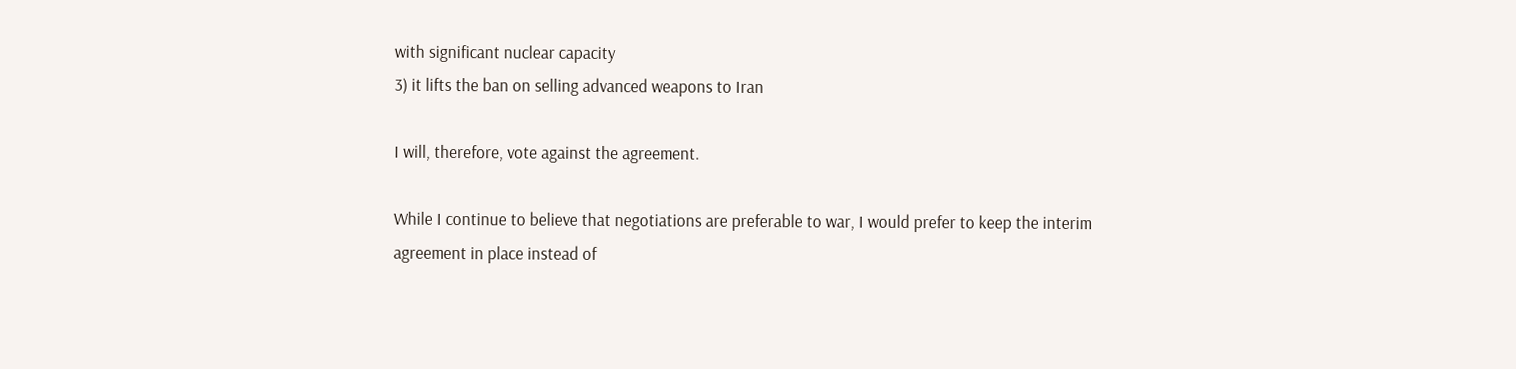with significant nuclear capacity
3) it lifts the ban on selling advanced weapons to Iran

I will, therefore, vote against the agreement.

While I continue to believe that negotiations are preferable to war, I would prefer to keep the interim agreement in place instead of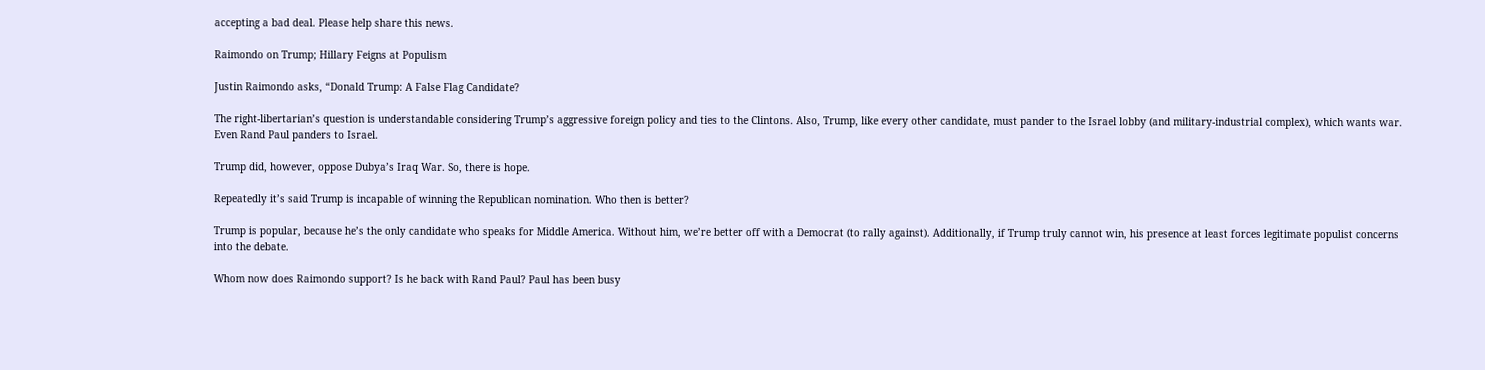accepting a bad deal. Please help share this news.

Raimondo on Trump; Hillary Feigns at Populism

Justin Raimondo asks, “Donald Trump: A False Flag Candidate?

The right-libertarian’s question is understandable considering Trump’s aggressive foreign policy and ties to the Clintons. Also, Trump, like every other candidate, must pander to the Israel lobby (and military-industrial complex), which wants war. Even Rand Paul panders to Israel.

Trump did, however, oppose Dubya’s Iraq War. So, there is hope.

Repeatedly it’s said Trump is incapable of winning the Republican nomination. Who then is better?

Trump is popular, because he’s the only candidate who speaks for Middle America. Without him, we’re better off with a Democrat (to rally against). Additionally, if Trump truly cannot win, his presence at least forces legitimate populist concerns into the debate.

Whom now does Raimondo support? Is he back with Rand Paul? Paul has been busy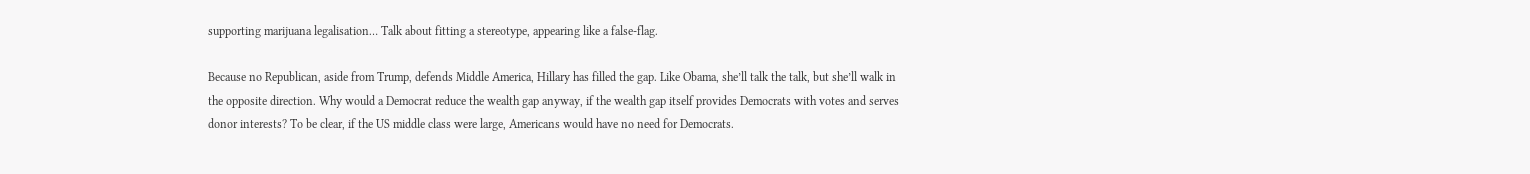supporting marijuana legalisation… Talk about fitting a stereotype, appearing like a false-flag.

Because no Republican, aside from Trump, defends Middle America, Hillary has filled the gap. Like Obama, she’ll talk the talk, but she’ll walk in the opposite direction. Why would a Democrat reduce the wealth gap anyway, if the wealth gap itself provides Democrats with votes and serves donor interests? To be clear, if the US middle class were large, Americans would have no need for Democrats.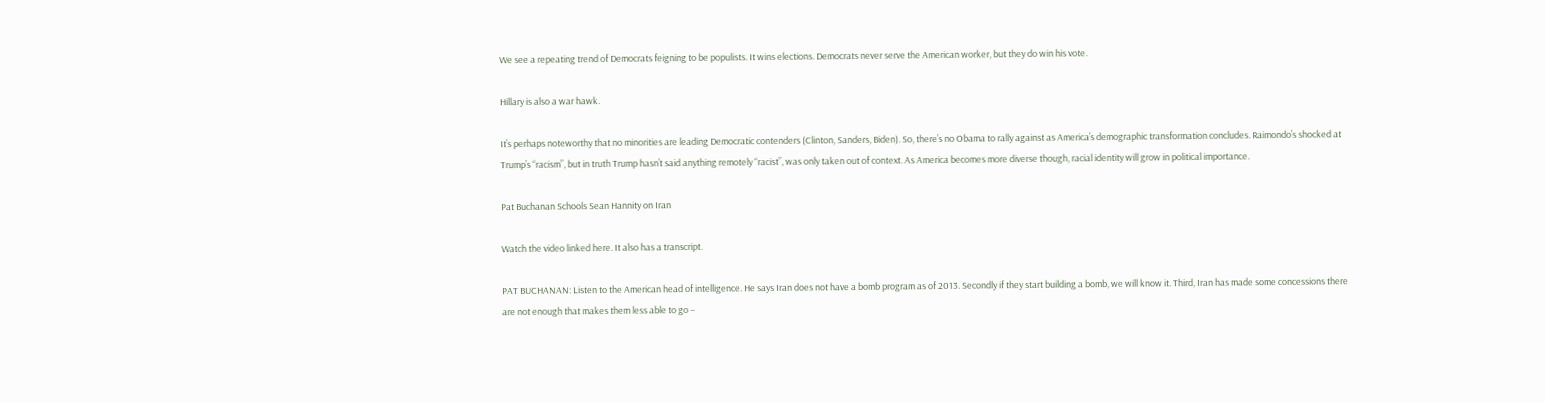We see a repeating trend of Democrats feigning to be populists. It wins elections. Democrats never serve the American worker, but they do win his vote.

Hillary is also a war hawk.

It’s perhaps noteworthy that no minorities are leading Democratic contenders (Clinton, Sanders, Biden). So, there’s no Obama to rally against as America’s demographic transformation concludes. Raimondo’s shocked at Trump’s “racism”, but in truth Trump hasn’t said anything remotely “racist”, was only taken out of context. As America becomes more diverse though, racial identity will grow in political importance.

Pat Buchanan Schools Sean Hannity on Iran

Watch the video linked here. It also has a transcript.

PAT BUCHANAN: Listen to the American head of intelligence. He says Iran does not have a bomb program as of 2013. Secondly if they start building a bomb, we will know it. Third, Iran has made some concessions there are not enough that makes them less able to go –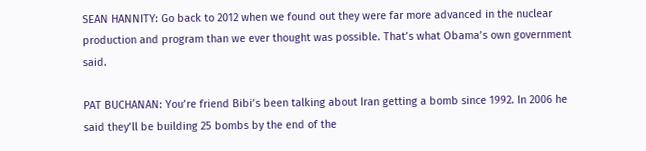SEAN HANNITY: Go back to 2012 when we found out they were far more advanced in the nuclear production and program than we ever thought was possible. That’s what Obama’s own government said.

PAT BUCHANAN: You’re friend Bibi’s been talking about Iran getting a bomb since 1992. In 2006 he said they’ll be building 25 bombs by the end of the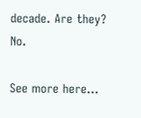decade. Are they? No.

See more here…